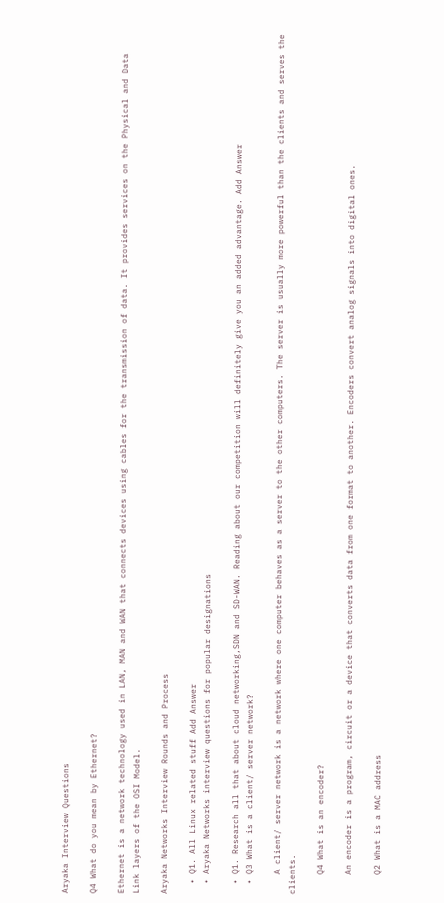Aryaka Interview Questions

Q4 What do you mean by Ethernet?

Ethernet is a network technology used in LAN, MAN and WAN that connects devices using cables for the transmission of data. It provides services on the Physical and Data Link layers of the OSI Model.

Aryaka Networks Interview Rounds and Process

  • Q1. All Linux related stuff Add Answer
  • Aryaka Networks interview questions for popular designations

  • Q1. Research all that about cloud networking,SDN and SD-WAN. Reading about our competition will definitely give you an added advantage. Add Answer
  • Q3 What is a client/ server network?

    A client/ server network is a network where one computer behaves as a server to the other computers. The server is usually more powerful than the clients and serves the clients.

    Q4 What is an encoder?

    An encoder is a program, circuit or a device that converts data from one format to another. Encoders convert analog signals into digital ones.

    Q2 What is a MAC address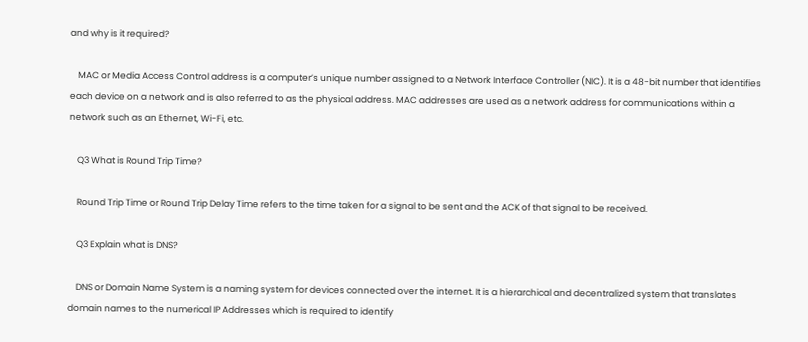and why is it required?

    MAC or Media Access Control address is a computer’s unique number assigned to a Network Interface Controller (NIC). It is a 48-bit number that identifies each device on a network and is also referred to as the physical address. MAC addresses are used as a network address for communications within a network such as an Ethernet, Wi-Fi, etc.

    Q3 What is Round Trip Time?

    Round Trip Time or Round Trip Delay Time refers to the time taken for a signal to be sent and the ACK of that signal to be received.

    Q3 Explain what is DNS?

    DNS or Domain Name System is a naming system for devices connected over the internet. It is a hierarchical and decentralized system that translates domain names to the numerical IP Addresses which is required to identify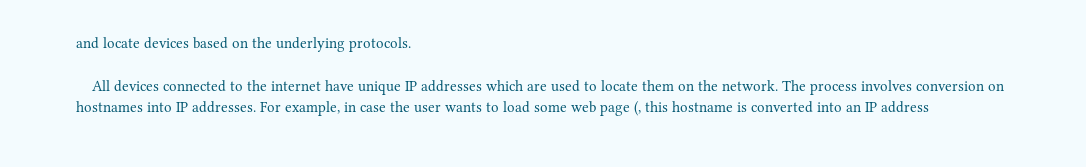and locate devices based on the underlying protocols.

    All devices connected to the internet have unique IP addresses which are used to locate them on the network. The process involves conversion on hostnames into IP addresses. For example, in case the user wants to load some web page (, this hostname is converted into an IP address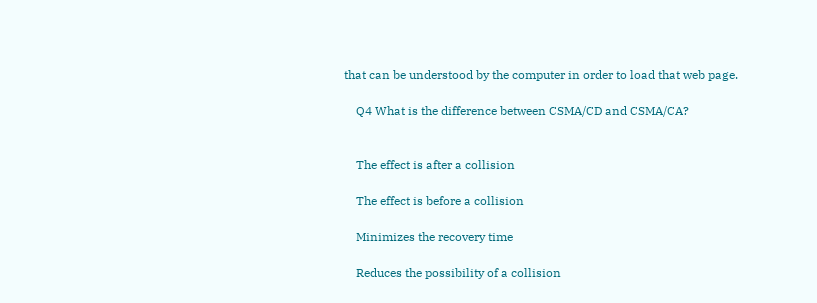that can be understood by the computer in order to load that web page.

    Q4 What is the difference between CSMA/CD and CSMA/CA?


    The effect is after a collision

    The effect is before a collision

    Minimizes the recovery time

    Reduces the possibility of a collision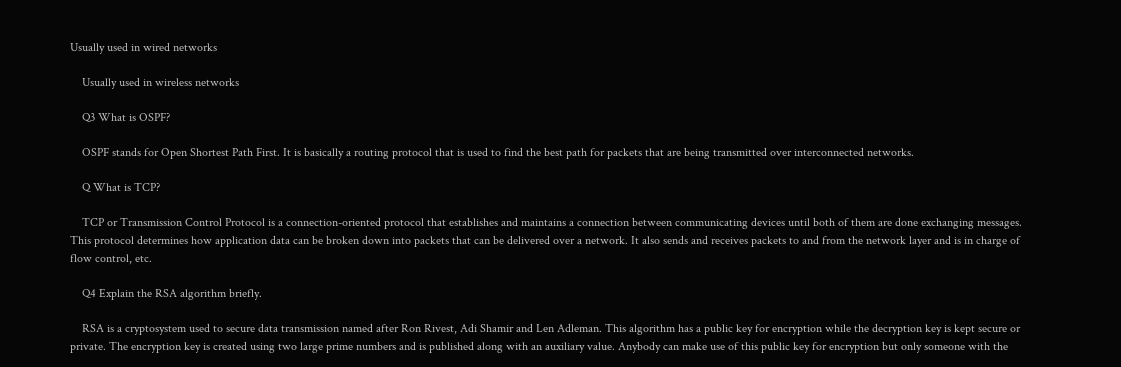Usually used in wired networks

    Usually used in wireless networks

    Q3 What is OSPF?

    OSPF stands for Open Shortest Path First. It is basically a routing protocol that is used to find the best path for packets that are being transmitted over interconnected networks.

    Q What is TCP?

    TCP or Transmission Control Protocol is a connection-oriented protocol that establishes and maintains a connection between communicating devices until both of them are done exchanging messages. This protocol determines how application data can be broken down into packets that can be delivered over a network. It also sends and receives packets to and from the network layer and is in charge of flow control, etc.

    Q4 Explain the RSA algorithm briefly.

    RSA is a cryptosystem used to secure data transmission named after Ron Rivest, Adi Shamir and Len Adleman. This algorithm has a public key for encryption while the decryption key is kept secure or private. The encryption key is created using two large prime numbers and is published along with an auxiliary value. Anybody can make use of this public key for encryption but only someone with the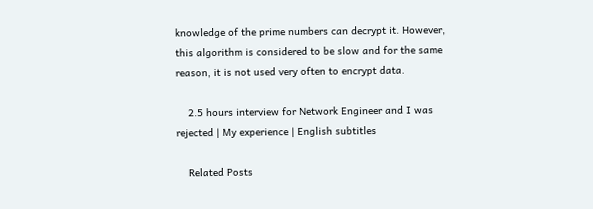knowledge of the prime numbers can decrypt it. However, this algorithm is considered to be slow and for the same reason, it is not used very often to encrypt data.

    2.5 hours interview for Network Engineer and I was rejected | My experience | English subtitles

    Related Posts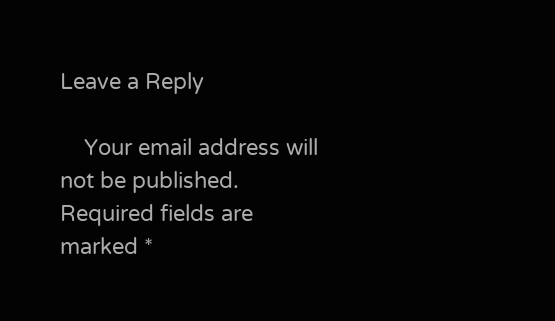Leave a Reply

    Your email address will not be published. Required fields are marked *